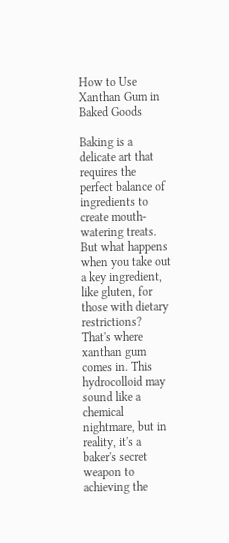How to Use Xanthan Gum in Baked Goods

Baking is a delicate art that requires the perfect balance of ingredients to create mouth-watering treats. But what happens when you take out a key ingredient, like gluten, for those with dietary restrictions? That's where xanthan gum comes in. This hydrocolloid may sound like a chemical nightmare, but in reality, it's a baker's secret weapon to achieving the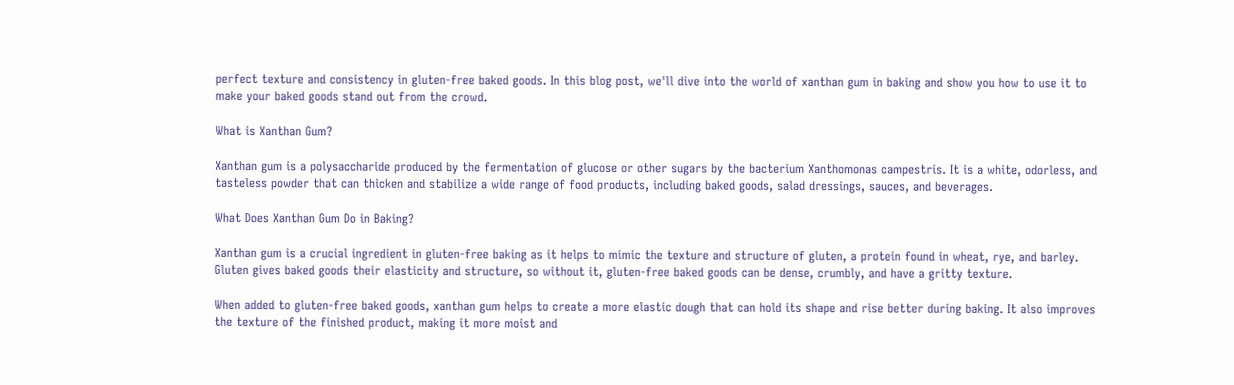perfect texture and consistency in gluten-free baked goods. In this blog post, we'll dive into the world of xanthan gum in baking and show you how to use it to make your baked goods stand out from the crowd.

What is Xanthan Gum?

Xanthan gum is a polysaccharide produced by the fermentation of glucose or other sugars by the bacterium Xanthomonas campestris. It is a white, odorless, and tasteless powder that can thicken and stabilize a wide range of food products, including baked goods, salad dressings, sauces, and beverages.

What Does Xanthan Gum Do in Baking?

Xanthan gum is a crucial ingredient in gluten-free baking as it helps to mimic the texture and structure of gluten, a protein found in wheat, rye, and barley. Gluten gives baked goods their elasticity and structure, so without it, gluten-free baked goods can be dense, crumbly, and have a gritty texture.

When added to gluten-free baked goods, xanthan gum helps to create a more elastic dough that can hold its shape and rise better during baking. It also improves the texture of the finished product, making it more moist and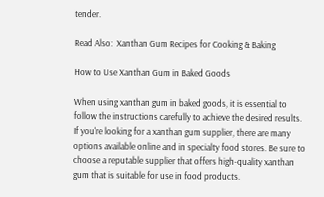tender.

Read Also:  Xanthan Gum Recipes for Cooking & Baking

How to Use Xanthan Gum in Baked Goods

When using xanthan gum in baked goods, it is essential to follow the instructions carefully to achieve the desired results. If you're looking for a xanthan gum supplier, there are many options available online and in specialty food stores. Be sure to choose a reputable supplier that offers high-quality xanthan gum that is suitable for use in food products.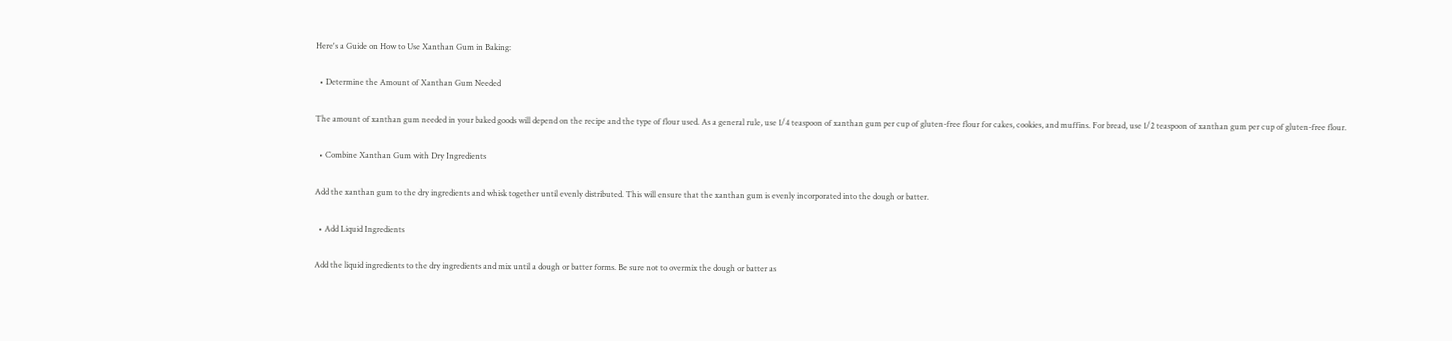Here's a Guide on How to Use Xanthan Gum in Baking:

  • Determine the Amount of Xanthan Gum Needed

The amount of xanthan gum needed in your baked goods will depend on the recipe and the type of flour used. As a general rule, use 1/4 teaspoon of xanthan gum per cup of gluten-free flour for cakes, cookies, and muffins. For bread, use 1/2 teaspoon of xanthan gum per cup of gluten-free flour.

  • Combine Xanthan Gum with Dry Ingredients

Add the xanthan gum to the dry ingredients and whisk together until evenly distributed. This will ensure that the xanthan gum is evenly incorporated into the dough or batter.

  • Add Liquid Ingredients

Add the liquid ingredients to the dry ingredients and mix until a dough or batter forms. Be sure not to overmix the dough or batter as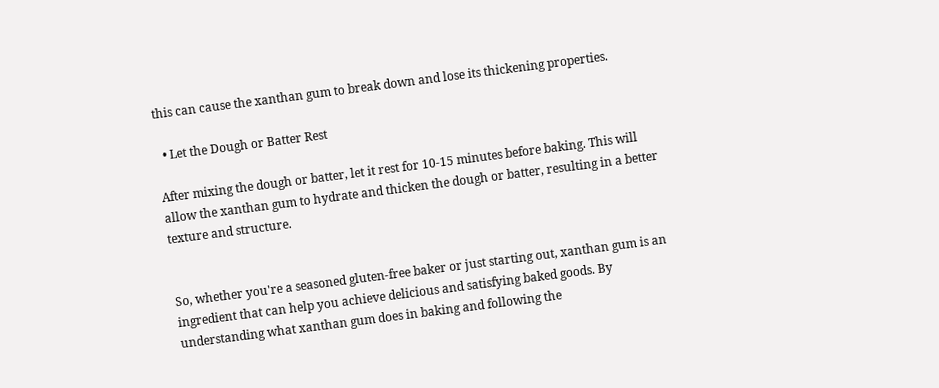this can cause the xanthan gum to break down and lose its thickening properties.

  • Let the Dough or Batter Rest

After mixing the dough or batter, let it rest for 10-15 minutes before baking. This will allow the xanthan gum to hydrate and thicken the dough or batter, resulting in a better texture and structure.


So, whether you're a seasoned gluten-free baker or just starting out, xanthan gum is an ingredient that can help you achieve delicious and satisfying baked goods. By understanding what xanthan gum does in baking and following the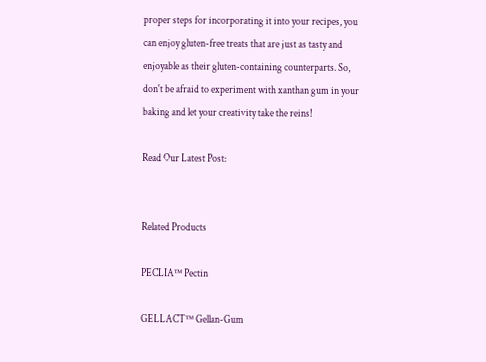proper steps for incorporating it into your recipes, you can enjoy gluten-free treats that are just as tasty and enjoyable as their gluten-containing counterparts. So, don't be afraid to experiment with xanthan gum in your baking and let your creativity take the reins!

Read Our Latest Post:


Related Products

PECLIA™ Pectin

GELLACT™ Gellan-Gum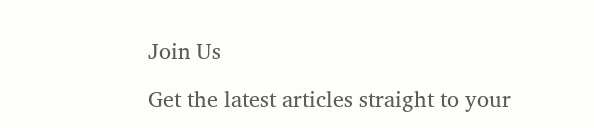Join Us

Get the latest articles straight to your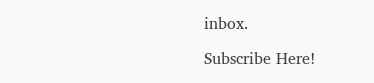inbox.

Subscribe Here!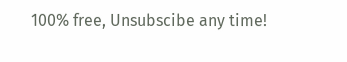100% free, Unsubscibe any time!